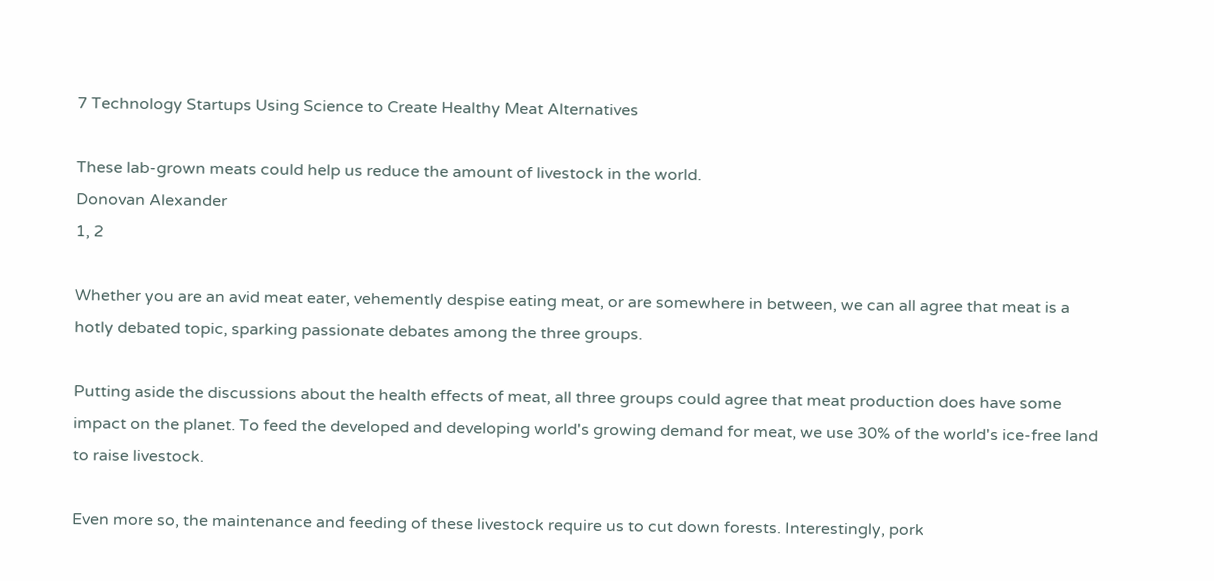7 Technology Startups Using Science to Create Healthy Meat Alternatives

These lab-grown meats could help us reduce the amount of livestock in the world.
Donovan Alexander
1, 2

Whether you are an avid meat eater, vehemently despise eating meat, or are somewhere in between, we can all agree that meat is a hotly debated topic, sparking passionate debates among the three groups.

Putting aside the discussions about the health effects of meat, all three groups could agree that meat production does have some impact on the planet. To feed the developed and developing world's growing demand for meat, we use 30% of the world's ice-free land to raise livestock.

Even more so, the maintenance and feeding of these livestock require us to cut down forests. Interestingly, pork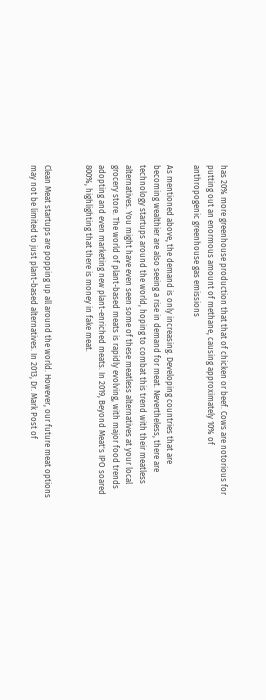has 20% more greenhouse production that that of chicken or beef. Cows are notorious for putting out an enormous amount of methane, causing approximately 10% of anthropogenic greenhouse gas emissions

As mentioned above, the demand is only increasing. Developing countries that are becoming wealthier are also seeing a rise in demand for meat. Nevertheless, there are technology startups around the world, hoping to combat this trend with their meatless alternatives. You might have even seen some of these meatless alternatives at your local grocery store. The world of plant-based meats is rapidly evolving, with major food trends adopting and even marketing new plant-enriched meats. In 2019, Beyond Meat's IPO soared 800%, highlighting that there is money in fake meat.


Clean Meat startups are popping up all around the world. However, our future meat options may not be limited to just plant-based alternatives. In 2013, Dr. Mark Post of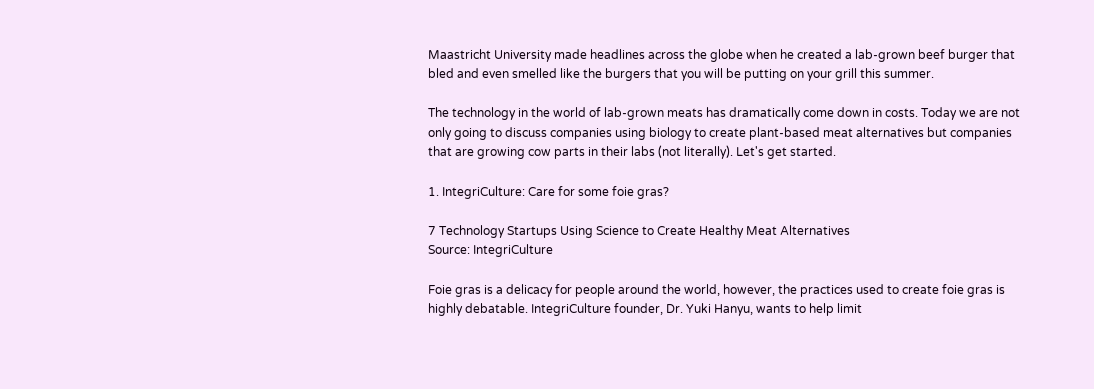Maastricht University made headlines across the globe when he created a lab-grown beef burger that bled and even smelled like the burgers that you will be putting on your grill this summer.

The technology in the world of lab-grown meats has dramatically come down in costs. Today we are not only going to discuss companies using biology to create plant-based meat alternatives but companies that are growing cow parts in their labs (not literally). Let's get started.

1. IntegriCulture: Care for some foie gras?

7 Technology Startups Using Science to Create Healthy Meat Alternatives
Source: IntegriCulture

Foie gras is a delicacy for people around the world, however, the practices used to create foie gras is highly debatable. IntegriCulture founder, Dr. Yuki Hanyu, wants to help limit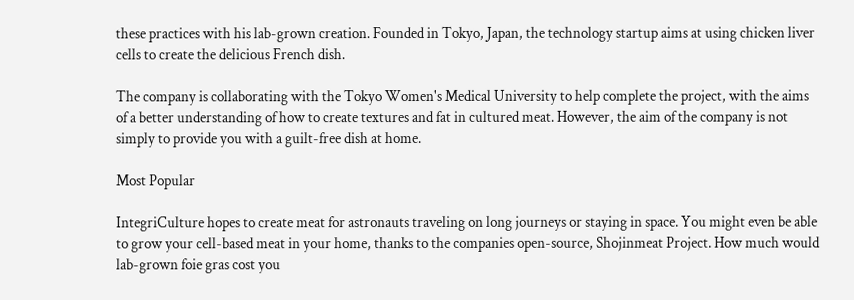these practices with his lab-grown creation. Founded in Tokyo, Japan, the technology startup aims at using chicken liver cells to create the delicious French dish.

The company is collaborating with the Tokyo Women's Medical University to help complete the project, with the aims of a better understanding of how to create textures and fat in cultured meat. However, the aim of the company is not simply to provide you with a guilt-free dish at home.

Most Popular

IntegriCulture hopes to create meat for astronauts traveling on long journeys or staying in space. You might even be able to grow your cell-based meat in your home, thanks to the companies open-source, Shojinmeat Project. How much would lab-grown foie gras cost you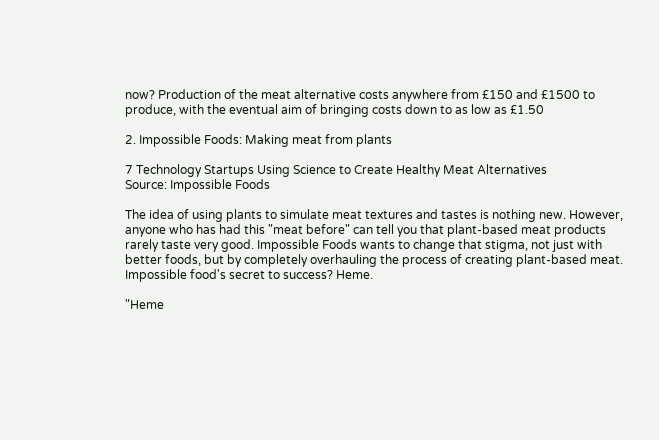now? Production of the meat alternative costs anywhere from £150 and £1500 to produce, with the eventual aim of bringing costs down to as low as £1.50

2. Impossible Foods: Making meat from plants

7 Technology Startups Using Science to Create Healthy Meat Alternatives
Source: Impossible Foods

The idea of using plants to simulate meat textures and tastes is nothing new. However, anyone who has had this "meat before" can tell you that plant-based meat products rarely taste very good. Impossible Foods wants to change that stigma, not just with better foods, but by completely overhauling the process of creating plant-based meat. Impossible food's secret to success? Heme.

"Heme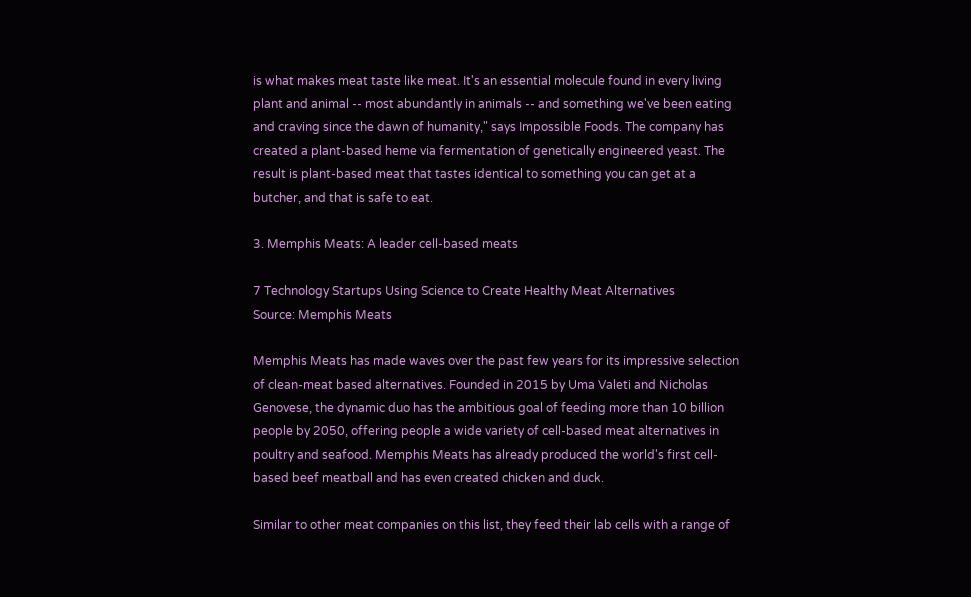is what makes meat taste like meat. It's an essential molecule found in every living plant and animal -- most abundantly in animals -- and something we've been eating and craving since the dawn of humanity," says Impossible Foods. The company has created a plant-based heme via fermentation of genetically engineered yeast. The result is plant-based meat that tastes identical to something you can get at a butcher, and that is safe to eat.

3. Memphis Meats: A leader cell-based meats

7 Technology Startups Using Science to Create Healthy Meat Alternatives
Source: Memphis Meats

Memphis Meats has made waves over the past few years for its impressive selection of clean-meat based alternatives. Founded in 2015 by Uma Valeti and Nicholas Genovese, the dynamic duo has the ambitious goal of feeding more than 10 billion people by 2050, offering people a wide variety of cell-based meat alternatives in poultry and seafood. Memphis Meats has already produced the world's first cell-based beef meatball and has even created chicken and duck.

Similar to other meat companies on this list, they feed their lab cells with a range of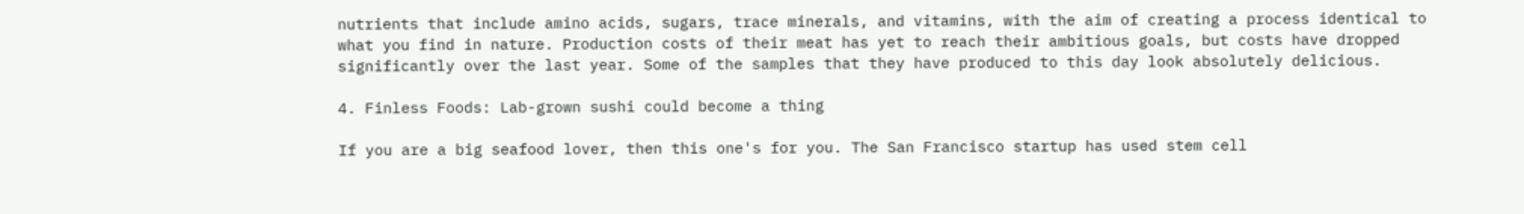nutrients that include amino acids, sugars, trace minerals, and vitamins, with the aim of creating a process identical to what you find in nature. Production costs of their meat has yet to reach their ambitious goals, but costs have dropped significantly over the last year. Some of the samples that they have produced to this day look absolutely delicious.

4. Finless Foods: Lab-grown sushi could become a thing

If you are a big seafood lover, then this one's for you. The San Francisco startup has used stem cell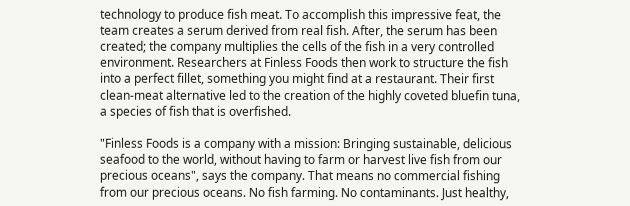technology to produce fish meat. To accomplish this impressive feat, the team creates a serum derived from real fish. After, the serum has been created; the company multiplies the cells of the fish in a very controlled environment. Researchers at Finless Foods then work to structure the fish into a perfect fillet, something you might find at a restaurant. Their first clean-meat alternative led to the creation of the highly coveted bluefin tuna, a species of fish that is overfished.

"Finless Foods is a company with a mission: Bringing sustainable, delicious seafood to the world, without having to farm or harvest live fish from our precious oceans", says the company. That means no commercial fishing from our precious oceans. No fish farming. No contaminants. Just healthy,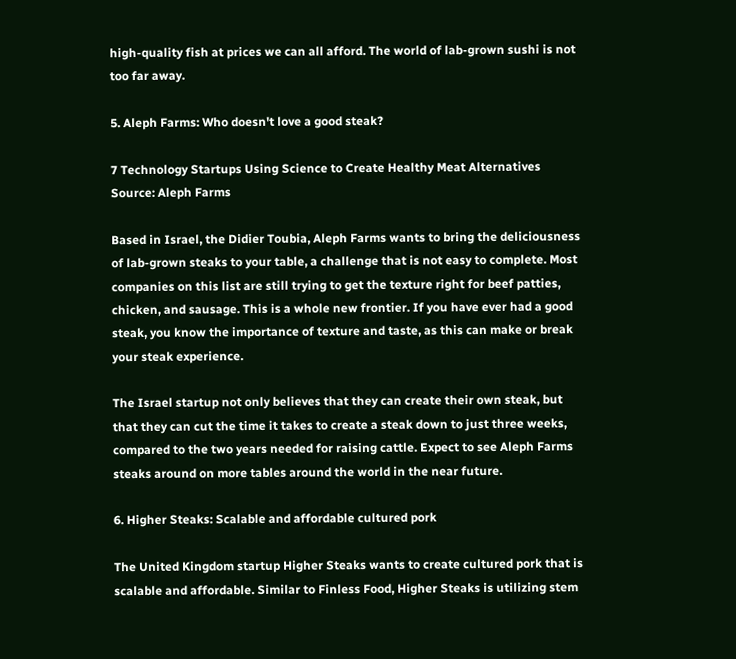high-quality fish at prices we can all afford. The world of lab-grown sushi is not too far away.

5. Aleph Farms: Who doesn't love a good steak?

7 Technology Startups Using Science to Create Healthy Meat Alternatives
Source: Aleph Farms

Based in Israel, the Didier Toubia, Aleph Farms wants to bring the deliciousness of lab-grown steaks to your table, a challenge that is not easy to complete. Most companies on this list are still trying to get the texture right for beef patties, chicken, and sausage. This is a whole new frontier. If you have ever had a good steak, you know the importance of texture and taste, as this can make or break your steak experience.

The Israel startup not only believes that they can create their own steak, but that they can cut the time it takes to create a steak down to just three weeks, compared to the two years needed for raising cattle. Expect to see Aleph Farms steaks around on more tables around the world in the near future.

6. Higher Steaks: Scalable and affordable cultured pork

The United Kingdom startup Higher Steaks wants to create cultured pork that is scalable and affordable. Similar to Finless Food, Higher Steaks is utilizing stem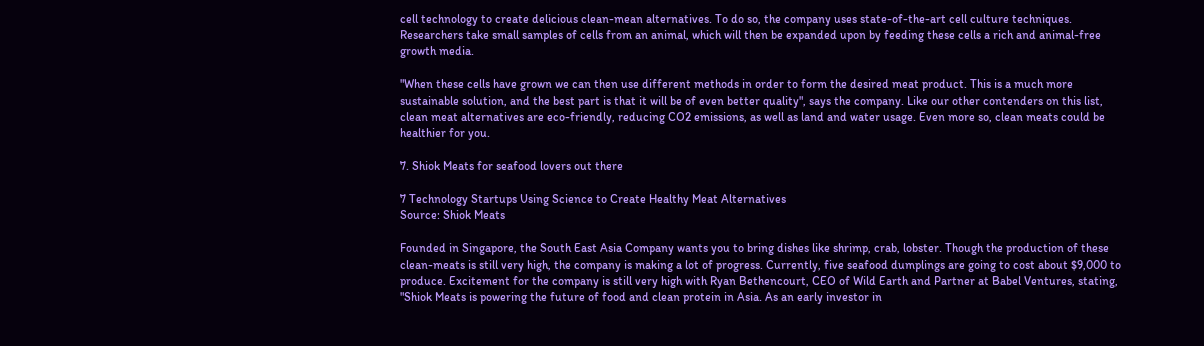cell technology to create delicious clean-mean alternatives. To do so, the company uses state-of-the-art cell culture techniques. Researchers take small samples of cells from an animal, which will then be expanded upon by feeding these cells a rich and animal-free growth media.

"When these cells have grown we can then use different methods in order to form the desired meat product. This is a much more sustainable solution, and the best part is that it will be of even better quality", says the company. Like our other contenders on this list, clean meat alternatives are eco-friendly, reducing CO2 emissions, as well as land and water usage. Even more so, clean meats could be healthier for you.

7. Shiok Meats for seafood lovers out there

7 Technology Startups Using Science to Create Healthy Meat Alternatives
Source: Shiok Meats

Founded in Singapore, the South East Asia Company wants you to bring dishes like shrimp, crab, lobster. Though the production of these clean-meats is still very high, the company is making a lot of progress. Currently, five seafood dumplings are going to cost about $9,000 to produce. Excitement for the company is still very high with Ryan Bethencourt, CEO of Wild Earth and Partner at Babel Ventures, stating, "Shiok Meats is powering the future of food and clean protein in Asia. As an early investor in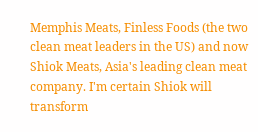Memphis Meats, Finless Foods (the two clean meat leaders in the US) and now Shiok Meats, Asia's leading clean meat company. I'm certain Shiok will transform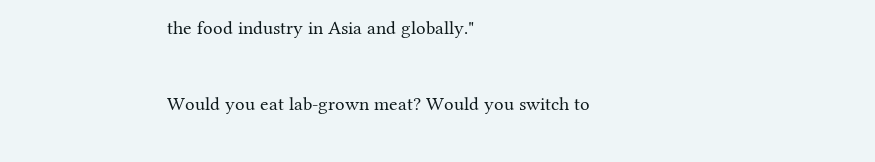the food industry in Asia and globally."

Would you eat lab-grown meat? Would you switch to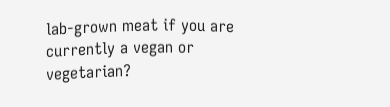lab-grown meat if you are currently a vegan or vegetarian?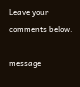Leave your comments below.

message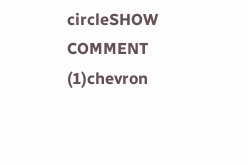circleSHOW COMMENT (1)chevron